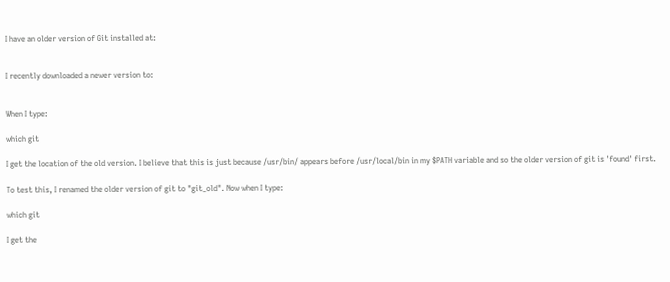I have an older version of Git installed at:


I recently downloaded a newer version to:


When I type:

which git

I get the location of the old version. I believe that this is just because /usr/bin/ appears before /usr/local/bin in my $PATH variable and so the older version of git is 'found' first.

To test this, I renamed the older version of git to "git_old". Now when I type:

which git

I get the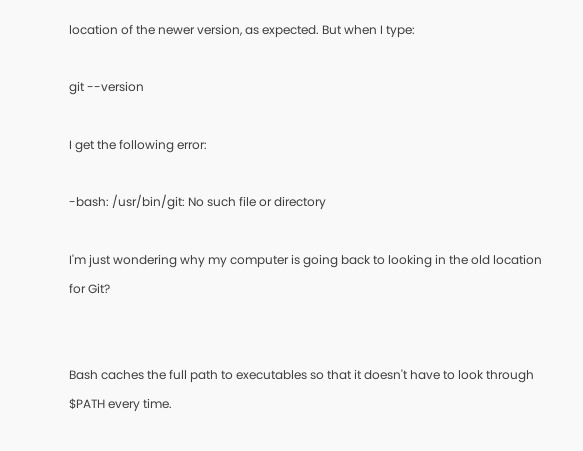location of the newer version, as expected. But when I type:

git --version

I get the following error:

-bash: /usr/bin/git: No such file or directory

I'm just wondering why my computer is going back to looking in the old location for Git?


Bash caches the full path to executables so that it doesn't have to look through $PATH every time.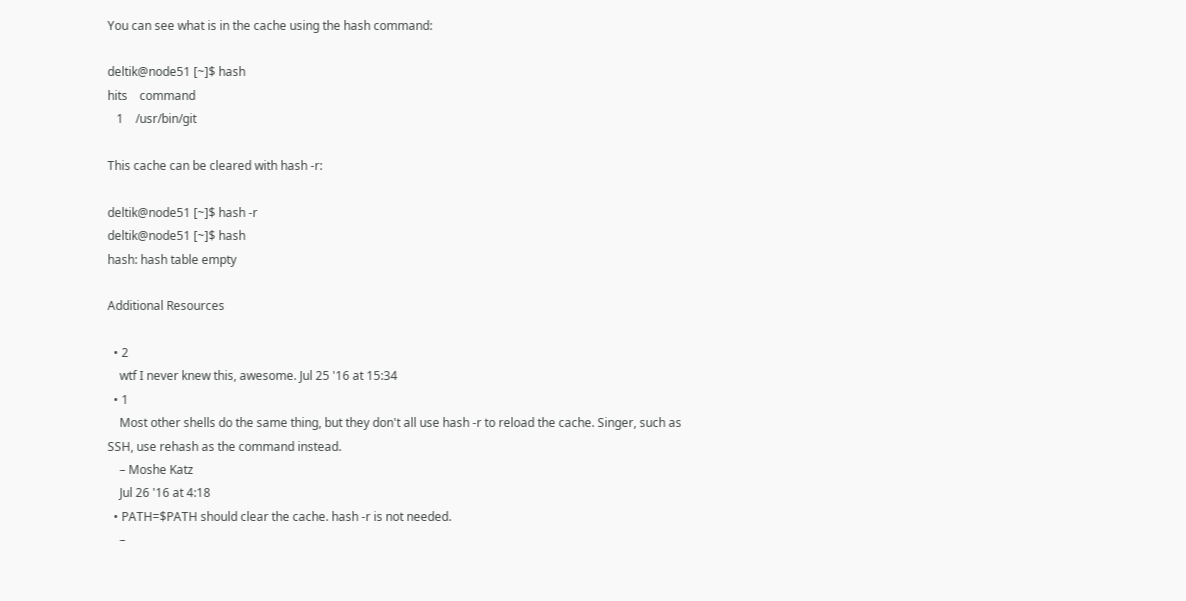You can see what is in the cache using the hash command:

deltik@node51 [~]$ hash
hits    command
   1    /usr/bin/git

This cache can be cleared with hash -r:

deltik@node51 [~]$ hash -r
deltik@node51 [~]$ hash
hash: hash table empty

Additional Resources

  • 2
    wtf I never knew this, awesome. Jul 25 '16 at 15:34
  • 1
    Most other shells do the same thing, but they don't all use hash -r to reload the cache. Singer, such as SSH, use rehash as the command instead.
    – Moshe Katz
    Jul 26 '16 at 4:18
  • PATH=$PATH should clear the cache. hash -r is not needed.
    –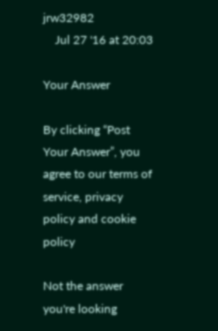jrw32982
    Jul 27 '16 at 20:03

Your Answer

By clicking “Post Your Answer”, you agree to our terms of service, privacy policy and cookie policy

Not the answer you're looking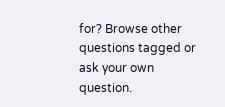for? Browse other questions tagged or ask your own question.